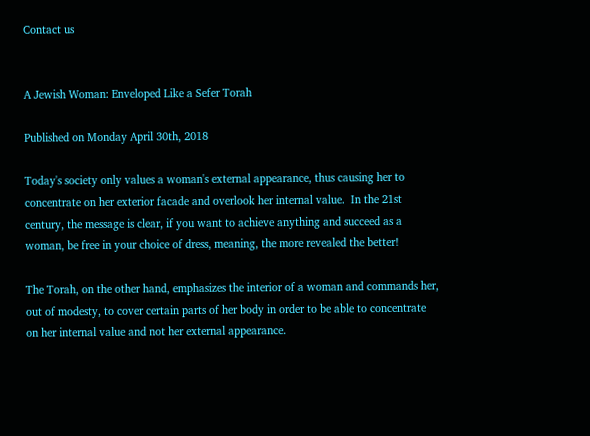Contact us


A Jewish Woman: Enveloped Like a Sefer Torah

Published on Monday April 30th, 2018

Today's society only values a woman's external appearance, thus causing her to concentrate on her exterior facade and overlook her internal value.  In the 21st century, the message is clear, if you want to achieve anything and succeed as a woman, be free in your choice of dress, meaning, the more revealed the better!

The Torah, on the other hand, emphasizes the interior of a woman and commands her, out of modesty, to cover certain parts of her body in order to be able to concentrate on her internal value and not her external appearance.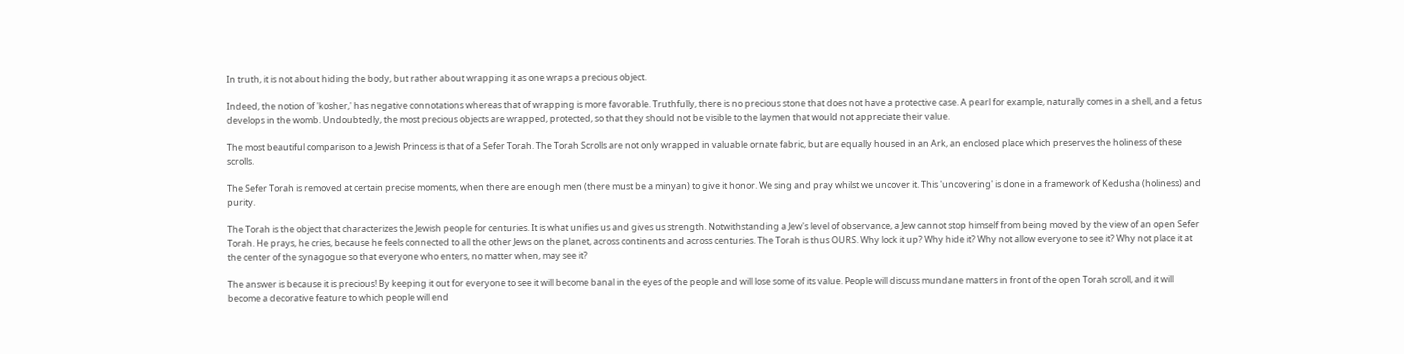In truth, it is not about hiding the body, but rather about wrapping it as one wraps a precious object.

Indeed, the notion of 'kosher,' has negative connotations whereas that of wrapping is more favorable. Truthfully, there is no precious stone that does not have a protective case. A pearl for example, naturally comes in a shell, and a fetus develops in the womb. Undoubtedly, the most precious objects are wrapped, protected, so that they should not be visible to the laymen that would not appreciate their value.

The most beautiful comparison to a Jewish Princess is that of a Sefer Torah. The Torah Scrolls are not only wrapped in valuable ornate fabric, but are equally housed in an Ark, an enclosed place which preserves the holiness of these scrolls.

The Sefer Torah is removed at certain precise moments, when there are enough men (there must be a minyan) to give it honor. We sing and pray whilst we uncover it. This 'uncovering' is done in a framework of Kedusha (holiness) and purity.

The Torah is the object that characterizes the Jewish people for centuries. It is what unifies us and gives us strength. Notwithstanding a Jew's level of observance, a Jew cannot stop himself from being moved by the view of an open Sefer Torah. He prays, he cries, because he feels connected to all the other Jews on the planet, across continents and across centuries. The Torah is thus OURS. Why lock it up? Why hide it? Why not allow everyone to see it? Why not place it at the center of the synagogue so that everyone who enters, no matter when, may see it?

The answer is because it is precious! By keeping it out for everyone to see it will become banal in the eyes of the people and will lose some of its value. People will discuss mundane matters in front of the open Torah scroll, and it will become a decorative feature to which people will end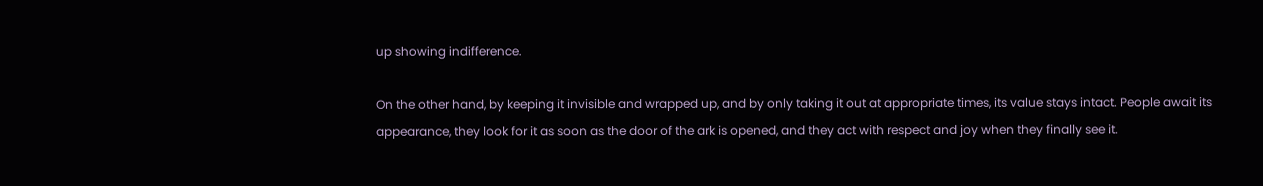up showing indifference.

On the other hand, by keeping it invisible and wrapped up, and by only taking it out at appropriate times, its value stays intact. People await its appearance, they look for it as soon as the door of the ark is opened, and they act with respect and joy when they finally see it.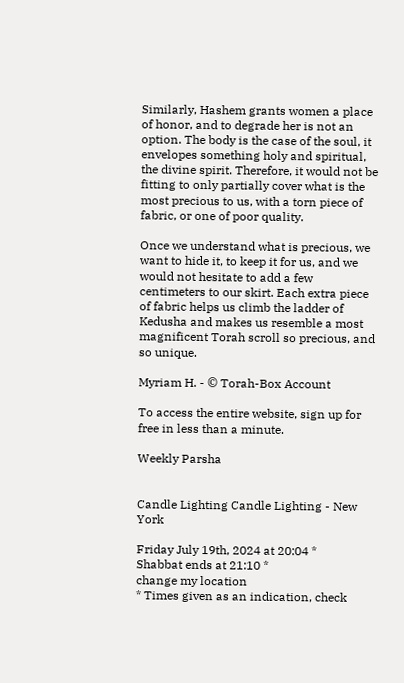Similarly, Hashem grants women a place of honor, and to degrade her is not an option. The body is the case of the soul, it envelopes something holy and spiritual, the divine spirit. Therefore, it would not be fitting to only partially cover what is the most precious to us, with a torn piece of fabric, or one of poor quality.

Once we understand what is precious, we want to hide it, to keep it for us, and we would not hesitate to add a few centimeters to our skirt. Each extra piece of fabric helps us climb the ladder of Kedusha and makes us resemble a most magnificent Torah scroll so precious, and so unique.

Myriam H. - © Torah-Box Account

To access the entire website, sign up for free in less than a minute.

Weekly Parsha


Candle Lighting Candle Lighting - New York

Friday July 19th, 2024 at 20:04 *
Shabbat ends at 21:10 *
change my location
* Times given as an indication, check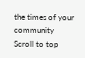the times of your community
Scroll to top